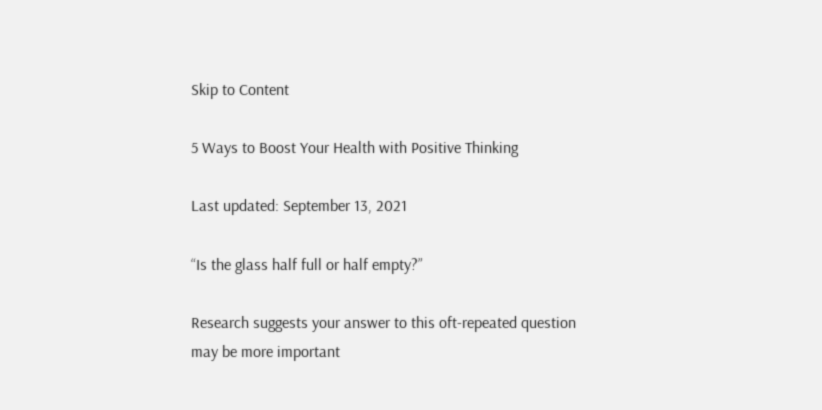Skip to Content

5 Ways to Boost Your Health with Positive Thinking

Last updated: September 13, 2021

“Is the glass half full or half empty?”

Research suggests your answer to this oft-repeated question may be more important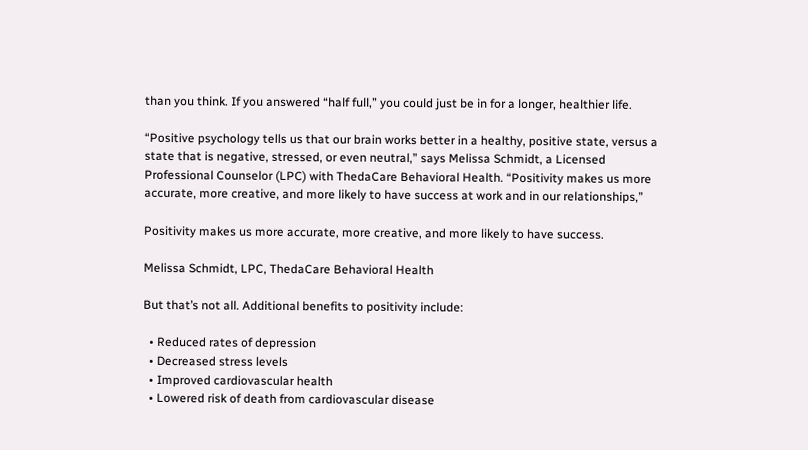than you think. If you answered “half full,” you could just be in for a longer, healthier life.

“Positive psychology tells us that our brain works better in a healthy, positive state, versus a state that is negative, stressed, or even neutral,” says Melissa Schmidt, a Licensed Professional Counselor (LPC) with ThedaCare Behavioral Health. “Positivity makes us more accurate, more creative, and more likely to have success at work and in our relationships,”

Positivity makes us more accurate, more creative, and more likely to have success.

Melissa Schmidt, LPC, ThedaCare Behavioral Health

But that’s not all. Additional benefits to positivity include:

  • Reduced rates of depression
  • Decreased stress levels
  • Improved cardiovascular health
  • Lowered risk of death from cardiovascular disease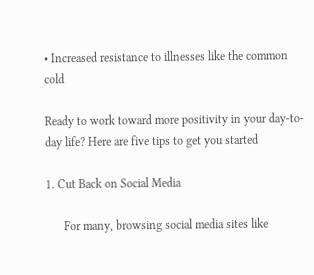• Increased resistance to illnesses like the common cold

Ready to work toward more positivity in your day-to-day life? Here are five tips to get you started

1. Cut Back on Social Media

      For many, browsing social media sites like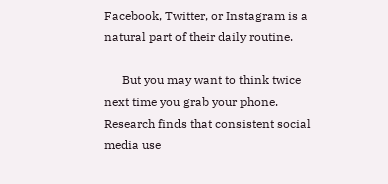Facebook, Twitter, or Instagram is a natural part of their daily routine.

      But you may want to think twice next time you grab your phone. Research finds that consistent social media use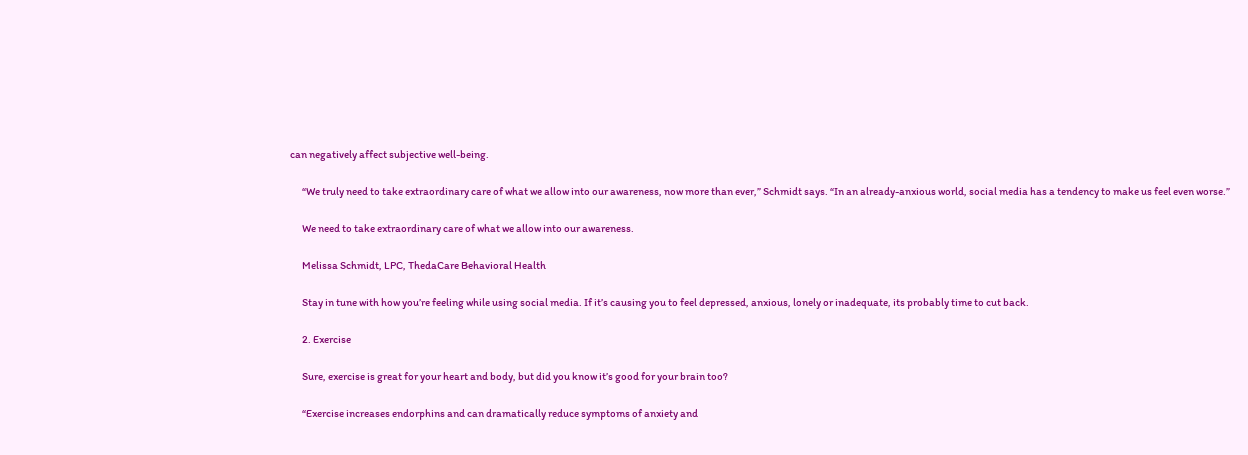can negatively affect subjective well-being.

      “We truly need to take extraordinary care of what we allow into our awareness, now more than ever,” Schmidt says. “In an already-anxious world, social media has a tendency to make us feel even worse.”

      We need to take extraordinary care of what we allow into our awareness.

      Melissa Schmidt, LPC, ThedaCare Behavioral Health

      Stay in tune with how you’re feeling while using social media. If it’s causing you to feel depressed, anxious, lonely or inadequate, its probably time to cut back.

      2. Exercise

      Sure, exercise is great for your heart and body, but did you know it’s good for your brain too?

      “Exercise increases endorphins and can dramatically reduce symptoms of anxiety and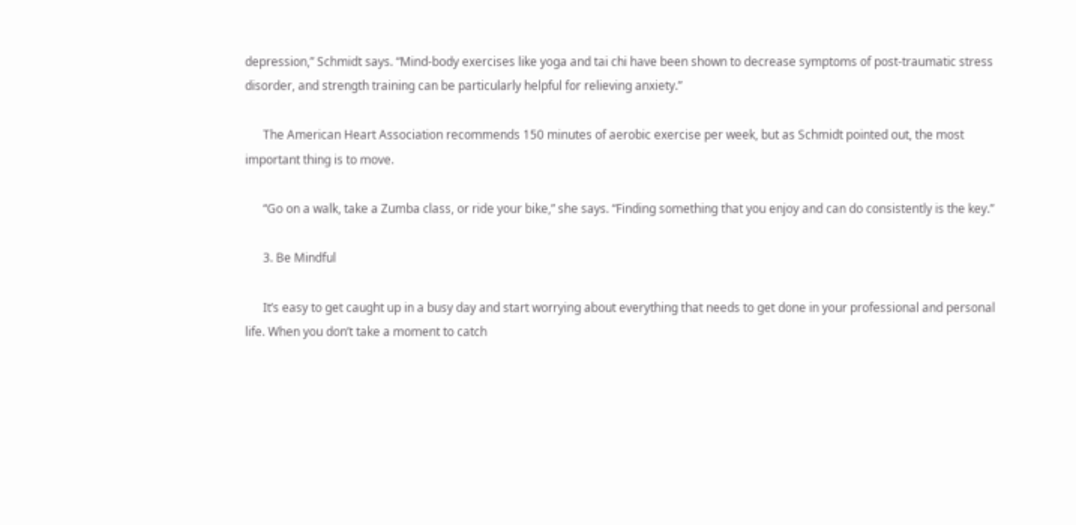depression,” Schmidt says. “Mind-body exercises like yoga and tai chi have been shown to decrease symptoms of post-traumatic stress disorder, and strength training can be particularly helpful for relieving anxiety.”

      The American Heart Association recommends 150 minutes of aerobic exercise per week, but as Schmidt pointed out, the most important thing is to move.

      “Go on a walk, take a Zumba class, or ride your bike,” she says. “Finding something that you enjoy and can do consistently is the key.”

      3. Be Mindful

      It’s easy to get caught up in a busy day and start worrying about everything that needs to get done in your professional and personal life. When you don’t take a moment to catch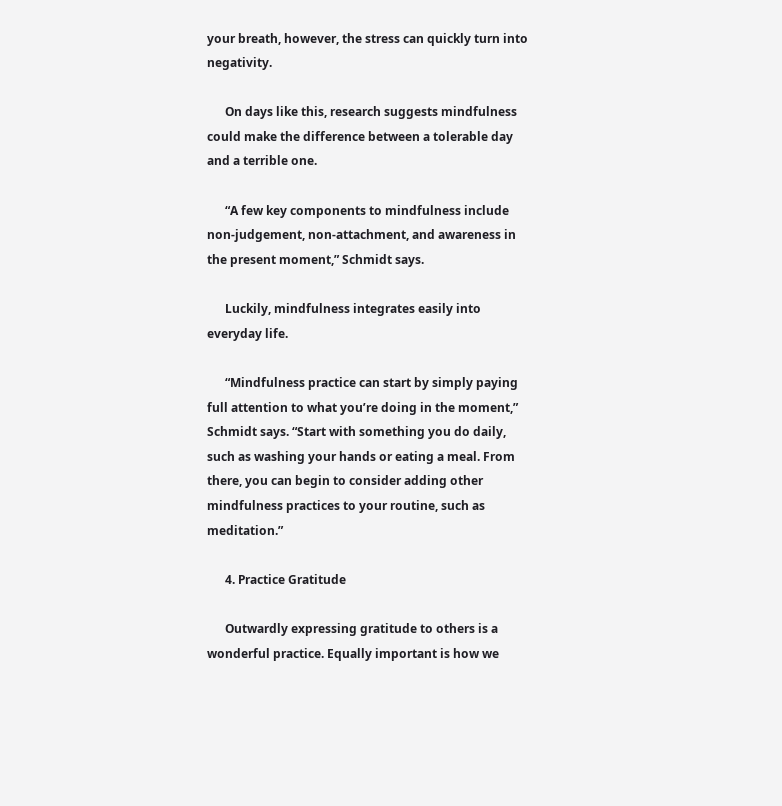your breath, however, the stress can quickly turn into negativity.

      On days like this, research suggests mindfulness could make the difference between a tolerable day and a terrible one.

      “A few key components to mindfulness include non-judgement, non-attachment, and awareness in the present moment,” Schmidt says.

      Luckily, mindfulness integrates easily into everyday life.

      “Mindfulness practice can start by simply paying full attention to what you’re doing in the moment,” Schmidt says. “Start with something you do daily, such as washing your hands or eating a meal. From there, you can begin to consider adding other mindfulness practices to your routine, such as meditation.”

      4. Practice Gratitude

      Outwardly expressing gratitude to others is a wonderful practice. Equally important is how we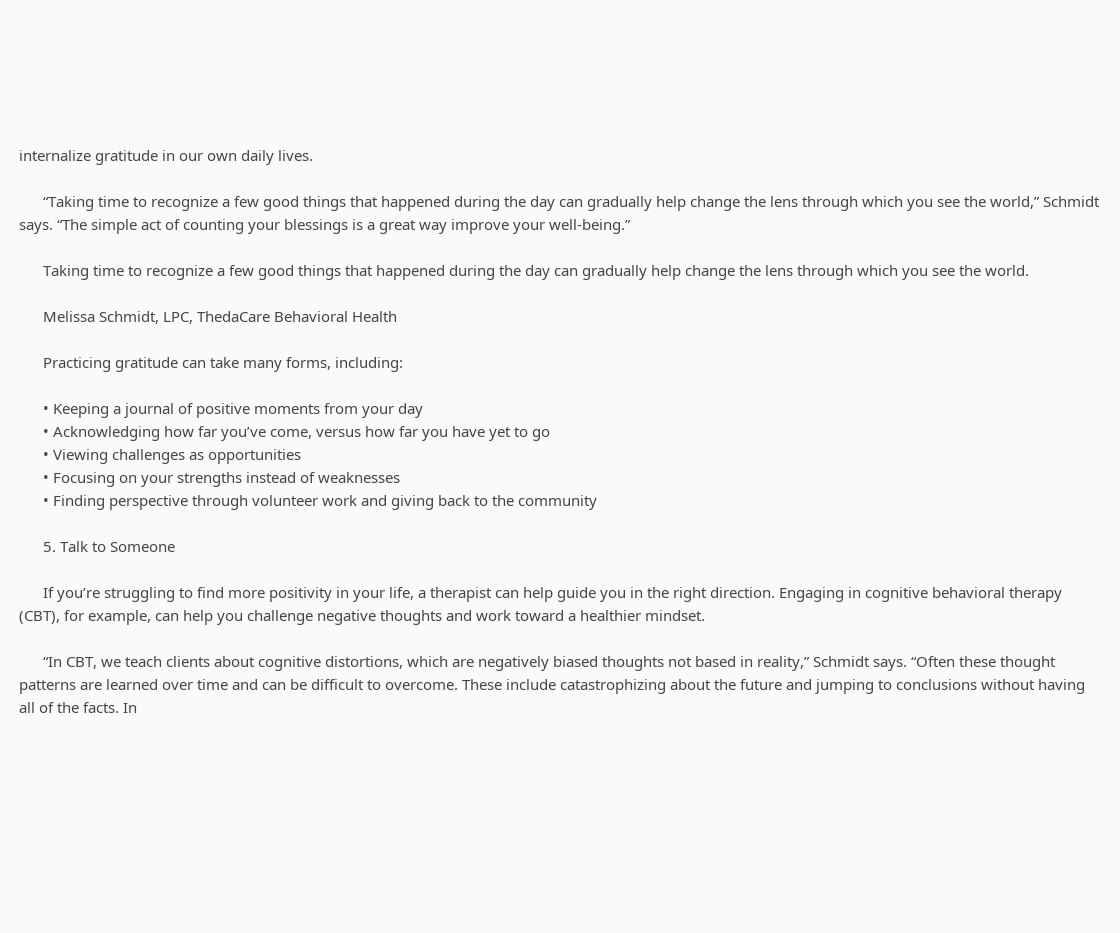internalize gratitude in our own daily lives.

      “Taking time to recognize a few good things that happened during the day can gradually help change the lens through which you see the world,” Schmidt says. “The simple act of counting your blessings is a great way improve your well-being.”

      Taking time to recognize a few good things that happened during the day can gradually help change the lens through which you see the world.

      Melissa Schmidt, LPC, ThedaCare Behavioral Health

      Practicing gratitude can take many forms, including:

      • Keeping a journal of positive moments from your day
      • Acknowledging how far you’ve come, versus how far you have yet to go
      • Viewing challenges as opportunities
      • Focusing on your strengths instead of weaknesses
      • Finding perspective through volunteer work and giving back to the community

      5. Talk to Someone

      If you’re struggling to find more positivity in your life, a therapist can help guide you in the right direction. Engaging in cognitive behavioral therapy (CBT), for example, can help you challenge negative thoughts and work toward a healthier mindset.

      “In CBT, we teach clients about cognitive distortions, which are negatively biased thoughts not based in reality,” Schmidt says. “Often these thought patterns are learned over time and can be difficult to overcome. These include catastrophizing about the future and jumping to conclusions without having all of the facts. In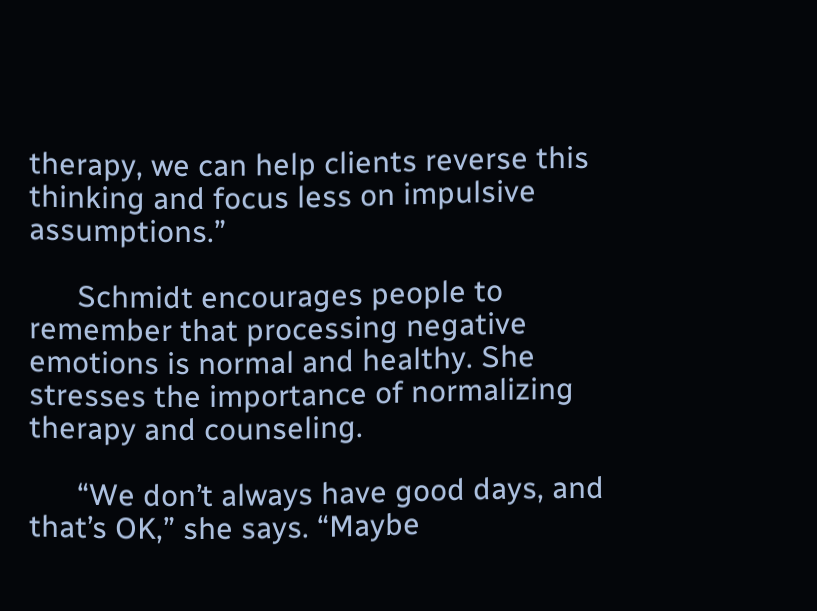therapy, we can help clients reverse this thinking and focus less on impulsive assumptions.”

      Schmidt encourages people to remember that processing negative emotions is normal and healthy. She stresses the importance of normalizing therapy and counseling.

      “We don’t always have good days, and that’s OK,” she says. “Maybe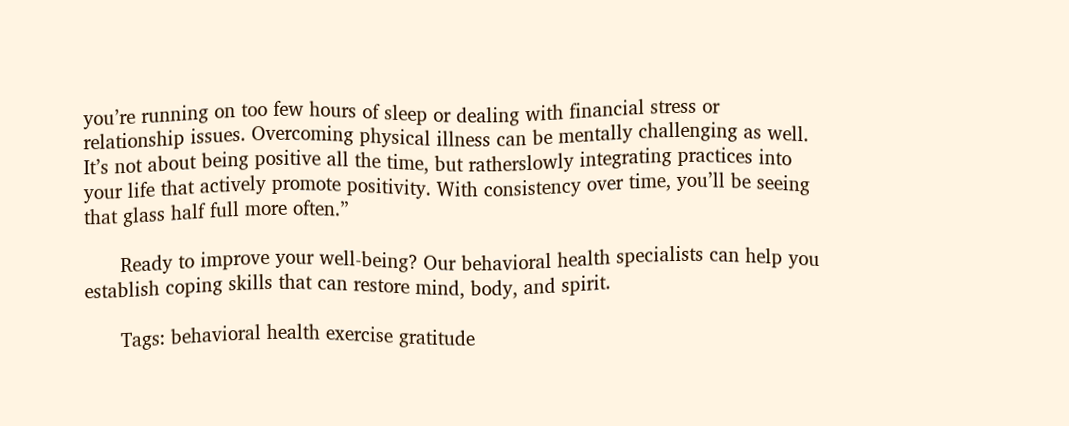you’re running on too few hours of sleep or dealing with financial stress or relationship issues. Overcoming physical illness can be mentally challenging as well. It’s not about being positive all the time, but ratherslowly integrating practices into your life that actively promote positivity. With consistency over time, you’ll be seeing that glass half full more often.”

      Ready to improve your well-being? Our behavioral health specialists can help you establish coping skills that can restore mind, body, and spirit.

      Tags: behavioral health exercise gratitude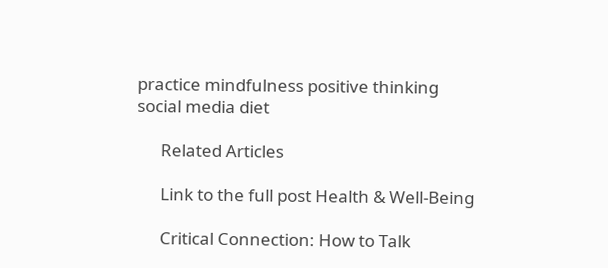practice mindfulness positive thinking social media diet

      Related Articles

      Link to the full post Health & Well-Being

      Critical Connection: How to Talk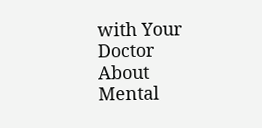with Your Doctor About Mental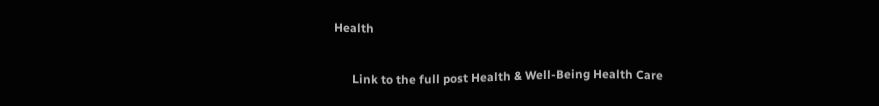Health

      Link to the full post Health & Well-Being Health Care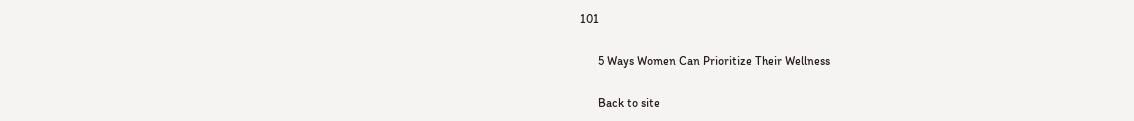101

      5 Ways Women Can Prioritize Their Wellness

      Back to site